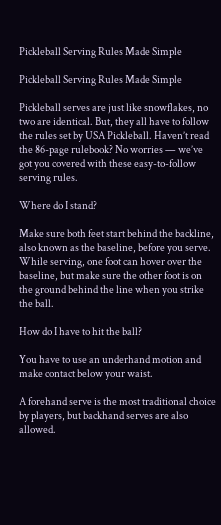Pickleball Serving Rules Made Simple

Pickleball Serving Rules Made Simple

Pickleball serves are just like snowflakes, no two are identical. But, they all have to follow the rules set by USA Pickleball. Haven’t read the 86-page rulebook? No worries — we’ve got you covered with these easy-to-follow serving rules.

Where do I stand?

Make sure both feet start behind the backline, also known as the baseline, before you serve. While serving, one foot can hover over the baseline, but make sure the other foot is on the ground behind the line when you strike the ball.

How do I have to hit the ball?

You have to use an underhand motion and make contact below your waist.

A forehand serve is the most traditional choice by players, but backhand serves are also allowed.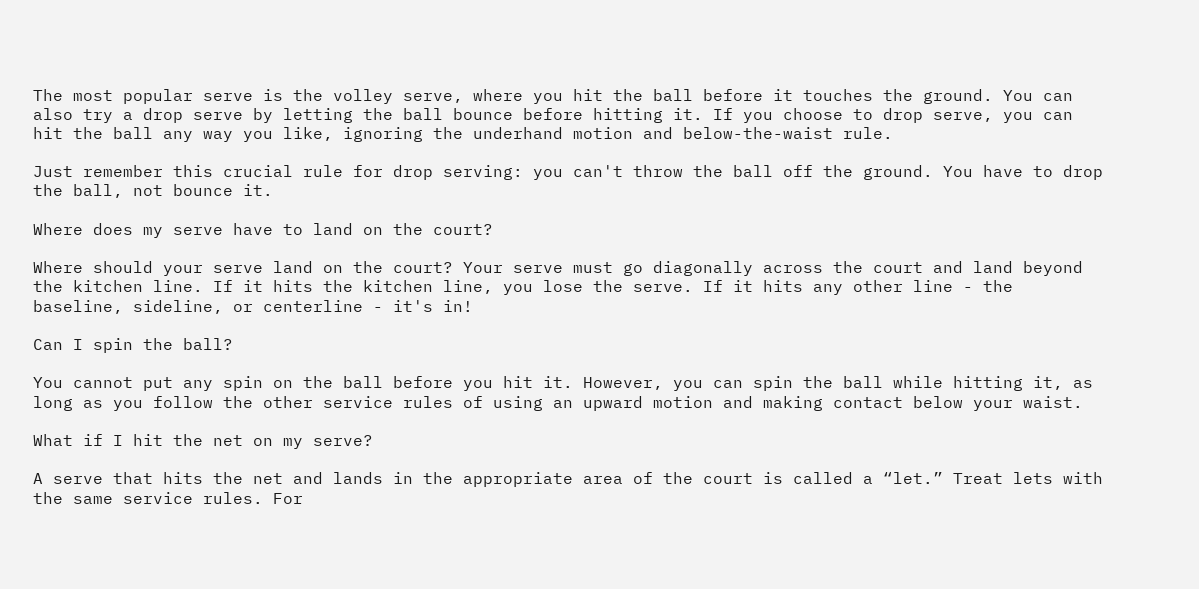The most popular serve is the volley serve, where you hit the ball before it touches the ground. You can also try a drop serve by letting the ball bounce before hitting it. If you choose to drop serve, you can hit the ball any way you like, ignoring the underhand motion and below-the-waist rule.

Just remember this crucial rule for drop serving: you can't throw the ball off the ground. You have to drop the ball, not bounce it.

Where does my serve have to land on the court?

Where should your serve land on the court? Your serve must go diagonally across the court and land beyond the kitchen line. If it hits the kitchen line, you lose the serve. If it hits any other line - the baseline, sideline, or centerline - it's in!

Can I spin the ball?

You cannot put any spin on the ball before you hit it. However, you can spin the ball while hitting it, as long as you follow the other service rules of using an upward motion and making contact below your waist.

What if I hit the net on my serve?

A serve that hits the net and lands in the appropriate area of the court is called a “let.” Treat lets with the same service rules. For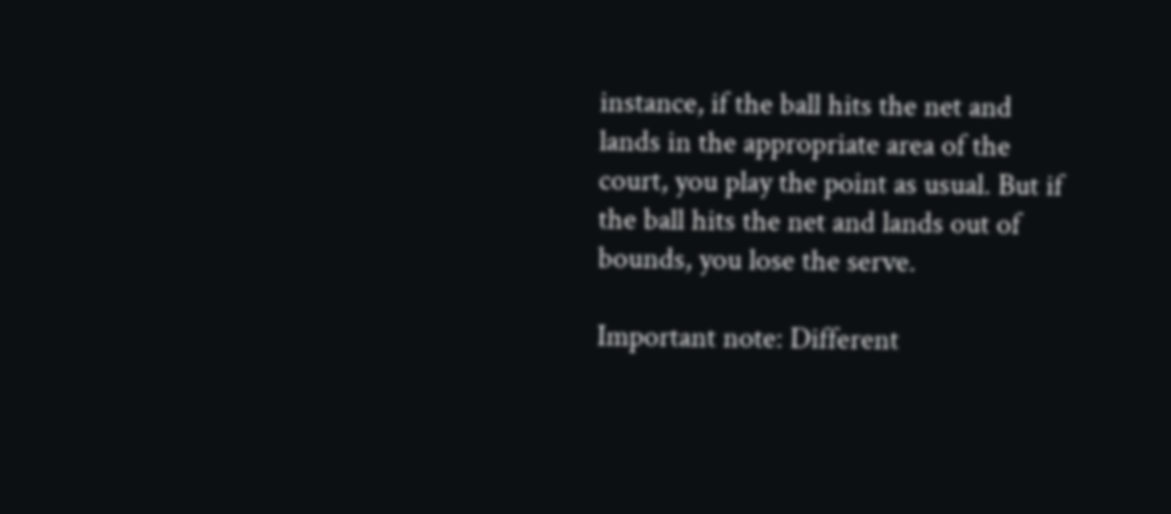instance, if the ball hits the net and lands in the appropriate area of the court, you play the point as usual. But if the ball hits the net and lands out of bounds, you lose the serve.

Important note: Different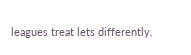leagues treat lets differently.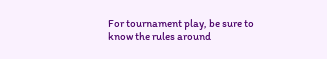For tournament play, be sure to know the rules around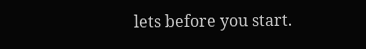lets before you start.